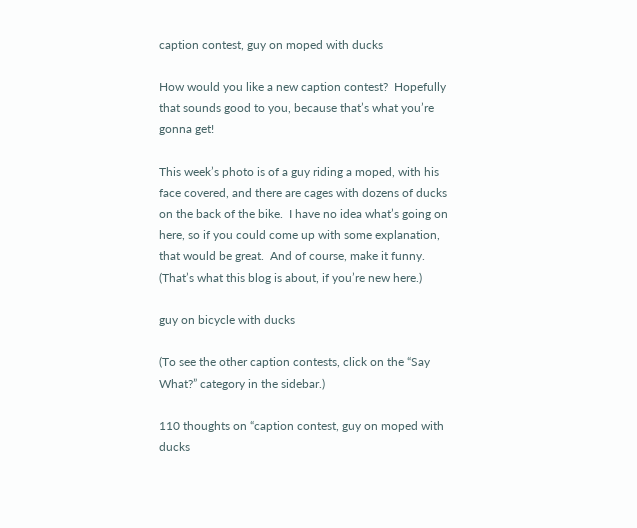caption contest, guy on moped with ducks

How would you like a new caption contest?  Hopefully that sounds good to you, because that’s what you’re gonna get!

This week’s photo is of a guy riding a moped, with his face covered, and there are cages with dozens of ducks on the back of the bike.  I have no idea what’s going on here, so if you could come up with some explanation, that would be great.  And of course, make it funny.  (That’s what this blog is about, if you’re new here.)

guy on bicycle with ducks

(To see the other caption contests, click on the “Say What?” category in the sidebar.)

110 thoughts on “caption contest, guy on moped with ducks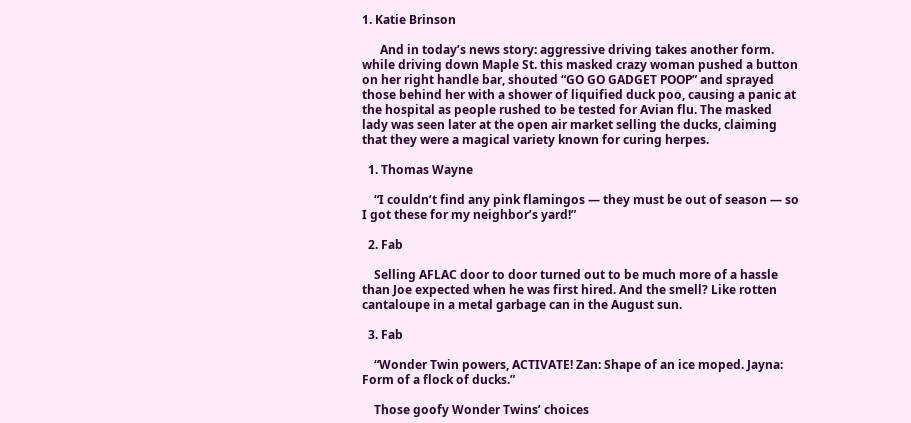1. Katie Brinson

      And in today’s news story: aggressive driving takes another form. while driving down Maple St. this masked crazy woman pushed a button on her right handle bar, shouted “GO GO GADGET POOP” and sprayed those behind her with a shower of liquified duck poo, causing a panic at the hospital as people rushed to be tested for Avian flu. The masked lady was seen later at the open air market selling the ducks, claiming that they were a magical variety known for curing herpes.

  1. Thomas Wayne

    “I couldn’t find any pink flamingos — they must be out of season — so I got these for my neighbor’s yard!”

  2. Fab

    Selling AFLAC door to door turned out to be much more of a hassle than Joe expected when he was first hired. And the smell? Like rotten cantaloupe in a metal garbage can in the August sun.

  3. Fab

    “Wonder Twin powers, ACTIVATE! Zan: Shape of an ice moped. Jayna: Form of a flock of ducks.”

    Those goofy Wonder Twins’ choices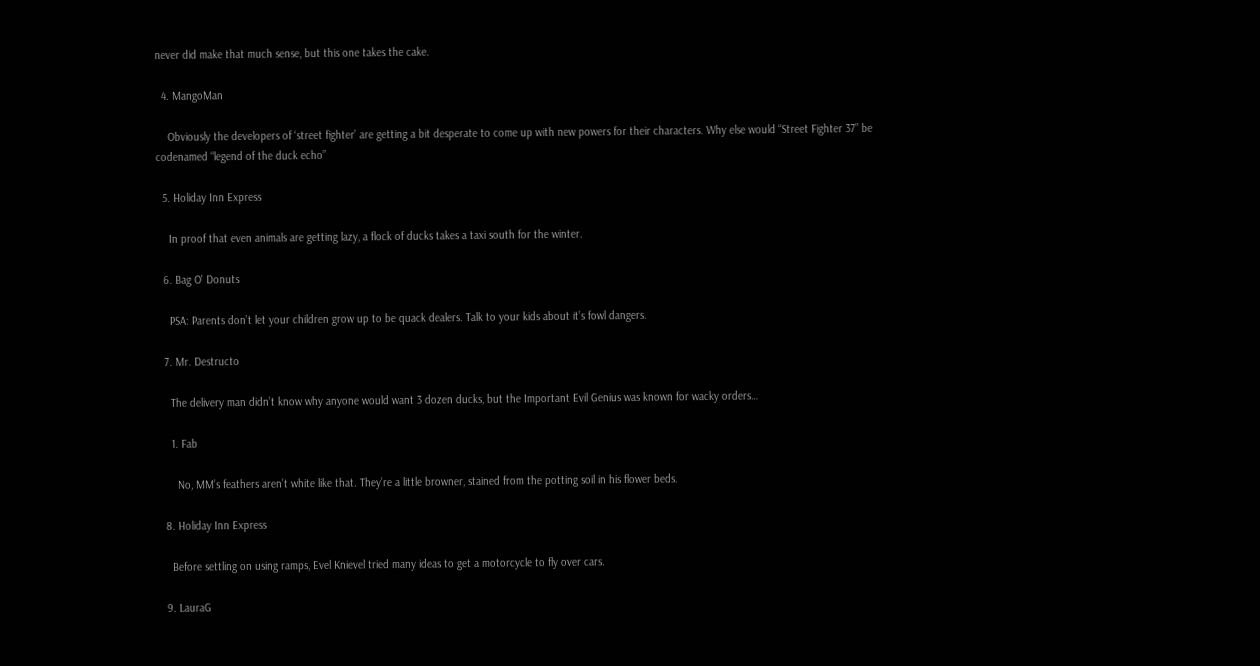never did make that much sense, but this one takes the cake.

  4. MangoMan

    Obviously the developers of ‘street fighter’ are getting a bit desperate to come up with new powers for their characters. Why else would “Street Fighter 37” be codenamed “legend of the duck echo”

  5. Holiday Inn Express

    In proof that even animals are getting lazy, a flock of ducks takes a taxi south for the winter.

  6. Bag O' Donuts

    PSA: Parents don’t let your children grow up to be quack dealers. Talk to your kids about it’s fowl dangers.

  7. Mr. Destructo

    The delivery man didn’t know why anyone would want 3 dozen ducks, but the Important Evil Genius was known for wacky orders…

    1. Fab

      No, MM’s feathers aren’t white like that. They’re a little browner, stained from the potting soil in his flower beds.

  8. Holiday Inn Express

    Before settling on using ramps, Evel Knievel tried many ideas to get a motorcycle to fly over cars.

  9. LauraG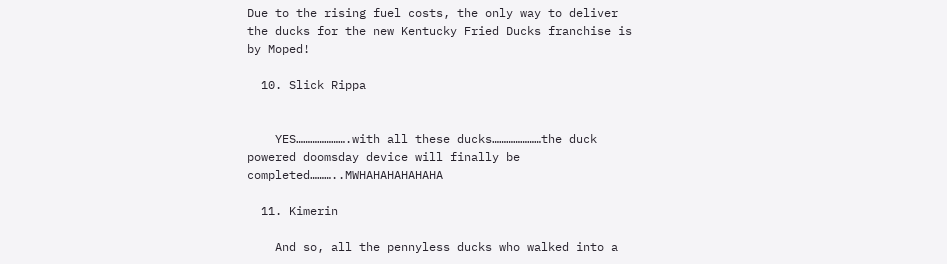Due to the rising fuel costs, the only way to deliver the ducks for the new Kentucky Fried Ducks franchise is by Moped!

  10. Slick Rippa


    YES………………….with all these ducks…………………the duck powered doomsday device will finally be completed………..MWHAHAHAHAHAHA

  11. Kimerin

    And so, all the pennyless ducks who walked into a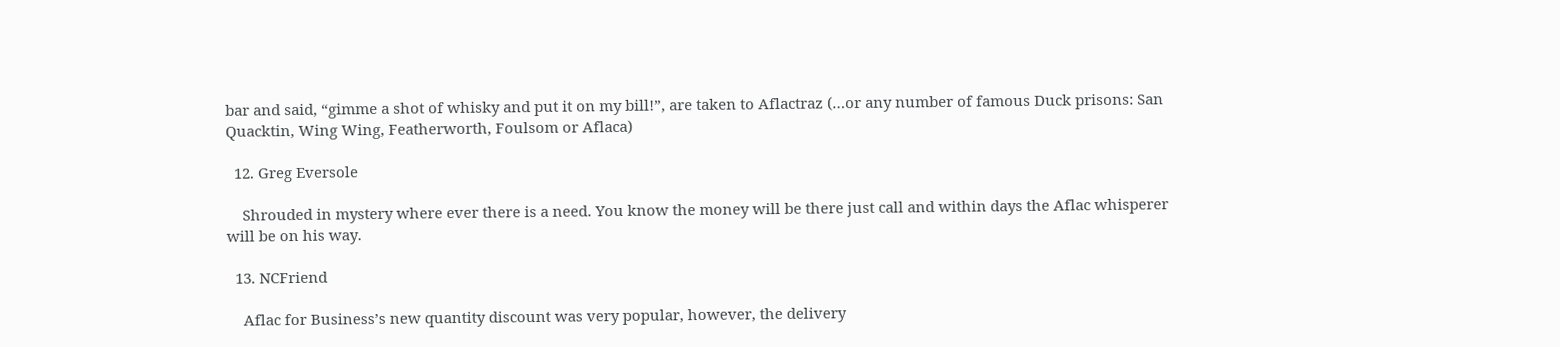bar and said, “gimme a shot of whisky and put it on my bill!”, are taken to Aflactraz (…or any number of famous Duck prisons: San Quacktin, Wing Wing, Featherworth, Foulsom or Aflaca)

  12. Greg Eversole

    Shrouded in mystery where ever there is a need. You know the money will be there just call and within days the Aflac whisperer will be on his way.

  13. NCFriend

    Aflac for Business’s new quantity discount was very popular, however, the delivery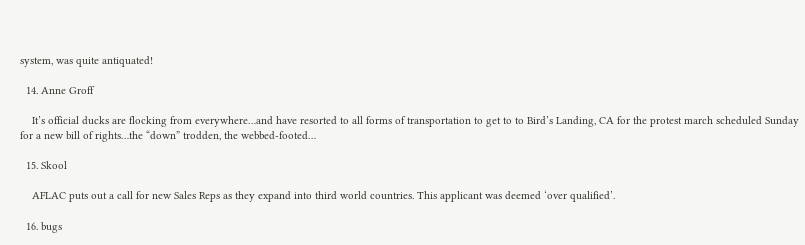system, was quite antiquated!

  14. Anne Groff

    It’s official ducks are flocking from everywhere…and have resorted to all forms of transportation to get to to Bird’s Landing, CA for the protest march scheduled Sunday for a new bill of rights…the “down” trodden, the webbed-footed…

  15. Skool

    AFLAC puts out a call for new Sales Reps as they expand into third world countries. This applicant was deemed ‘over qualified’.

  16. bugs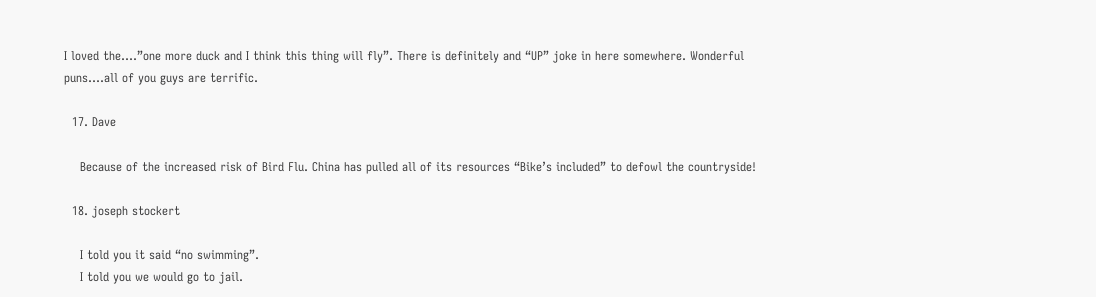I loved the….”one more duck and I think this thing will fly”. There is definitely and “UP” joke in here somewhere. Wonderful puns….all of you guys are terrific.

  17. Dave

    Because of the increased risk of Bird Flu. China has pulled all of its resources “Bike’s included” to defowl the countryside!

  18. joseph stockert

    I told you it said “no swimming”.
    I told you we would go to jail.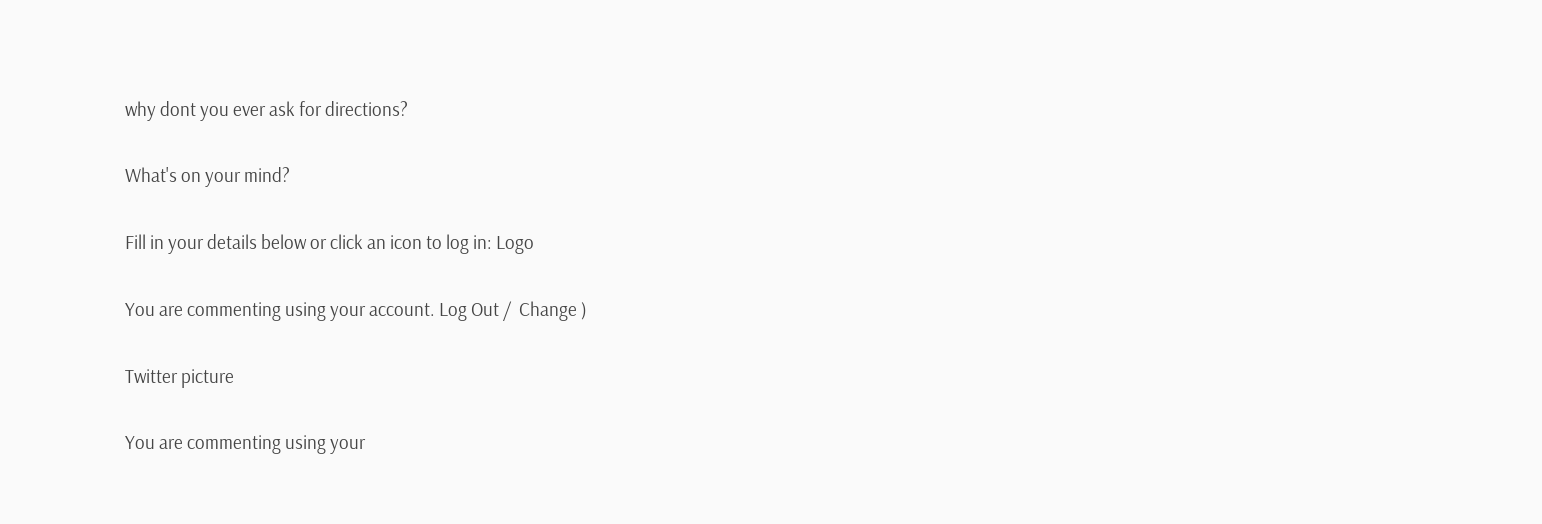why dont you ever ask for directions?

What's on your mind?

Fill in your details below or click an icon to log in: Logo

You are commenting using your account. Log Out /  Change )

Twitter picture

You are commenting using your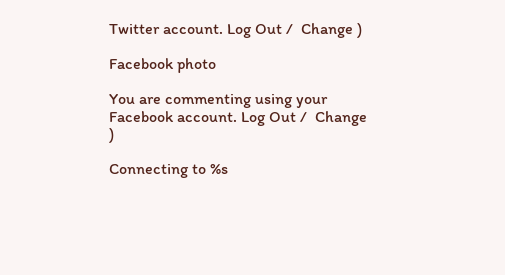Twitter account. Log Out /  Change )

Facebook photo

You are commenting using your Facebook account. Log Out /  Change )

Connecting to %s